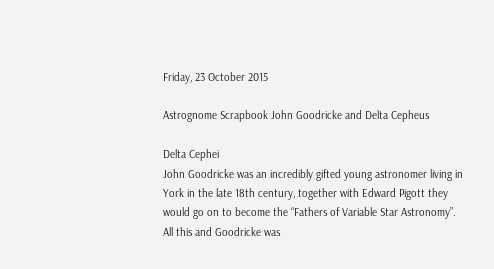Friday, 23 October 2015

Astrognome Scrapbook John Goodricke and Delta Cepheus

Delta Cephei
John Goodricke was an incredibly gifted young astronomer living in York in the late 18th century, together with Edward Pigott they would go on to become the “Fathers of Variable Star Astronomy”. All this and Goodricke was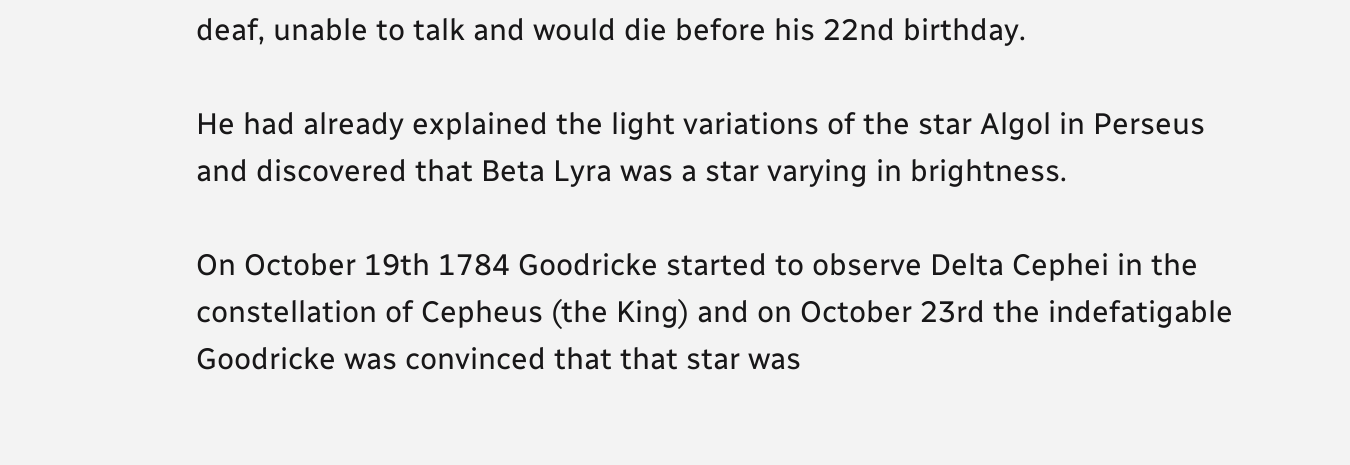deaf, unable to talk and would die before his 22nd birthday.

He had already explained the light variations of the star Algol in Perseus and discovered that Beta Lyra was a star varying in brightness.

On October 19th 1784 Goodricke started to observe Delta Cephei in the constellation of Cepheus (the King) and on October 23rd the indefatigable Goodricke was convinced that that star was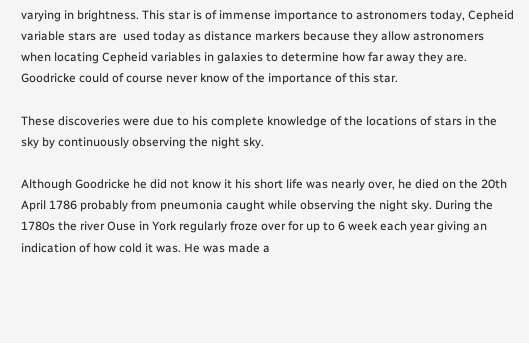varying in brightness. This star is of immense importance to astronomers today, Cepheid variable stars are  used today as distance markers because they allow astronomers when locating Cepheid variables in galaxies to determine how far away they are. Goodricke could of course never know of the importance of this star.

These discoveries were due to his complete knowledge of the locations of stars in the sky by continuously observing the night sky.

Although Goodricke he did not know it his short life was nearly over, he died on the 20th April 1786 probably from pneumonia caught while observing the night sky. During the 1780s the river Ouse in York regularly froze over for up to 6 week each year giving an indication of how cold it was. He was made a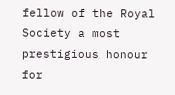fellow of the Royal Society a most prestigious honour for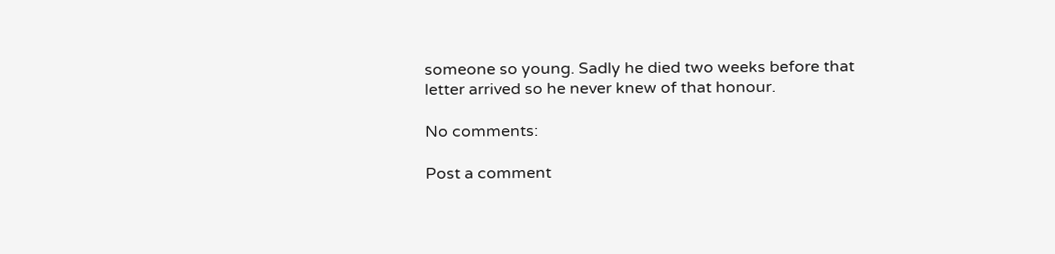someone so young. Sadly he died two weeks before that letter arrived so he never knew of that honour.

No comments:

Post a comment